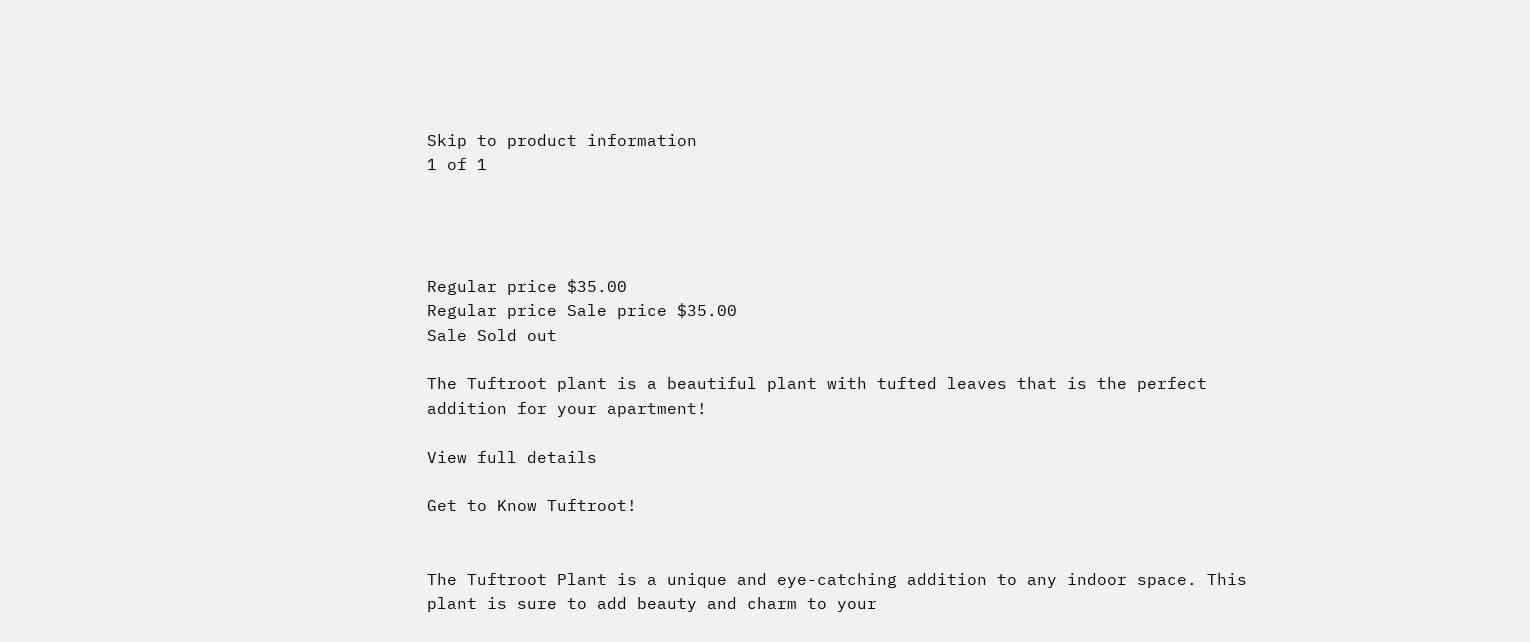Skip to product information
1 of 1




Regular price $35.00
Regular price Sale price $35.00
Sale Sold out

The Tuftroot plant is a beautiful plant with tufted leaves that is the perfect addition for your apartment!

View full details

Get to Know Tuftroot!


The Tuftroot Plant is a unique and eye-catching addition to any indoor space. This plant is sure to add beauty and charm to your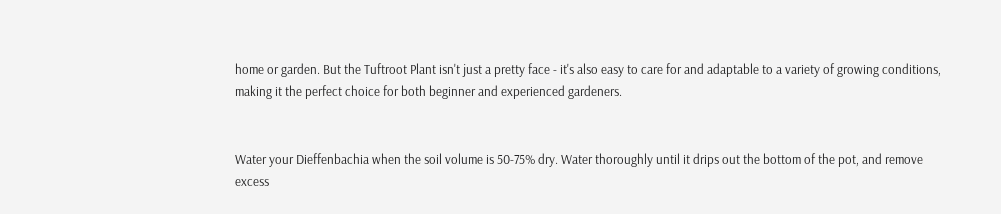home or garden. But the Tuftroot Plant isn't just a pretty face - it's also easy to care for and adaptable to a variety of growing conditions, making it the perfect choice for both beginner and experienced gardeners.


Water your Dieffenbachia when the soil volume is 50-75% dry. Water thoroughly until it drips out the bottom of the pot, and remove excess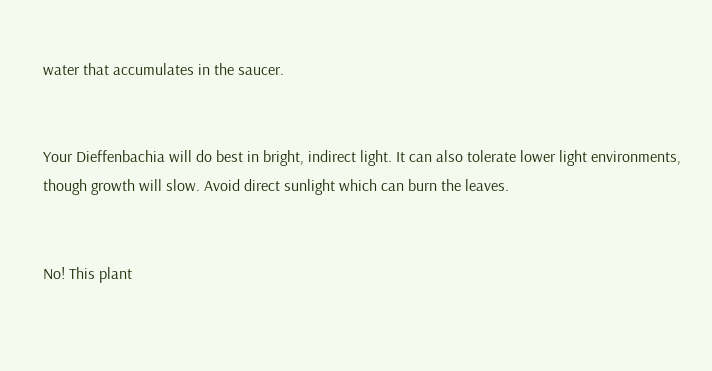water that accumulates in the saucer.


Your Dieffenbachia will do best in bright, indirect light. It can also tolerate lower light environments, though growth will slow. Avoid direct sunlight which can burn the leaves.


No! This plant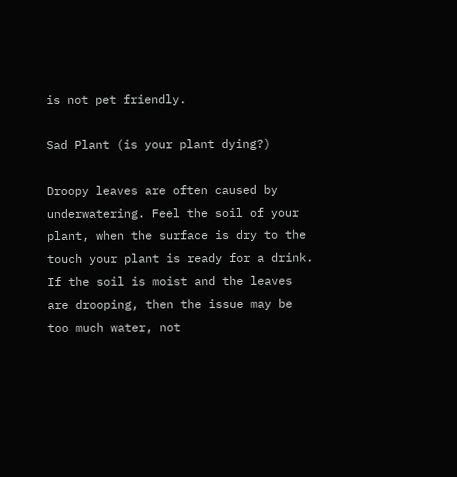is not pet friendly.

Sad Plant (is your plant dying?)

Droopy leaves are often caused by underwatering. Feel the soil of your plant, when the surface is dry to the touch your plant is ready for a drink. If the soil is moist and the leaves are drooping, then the issue may be too much water, not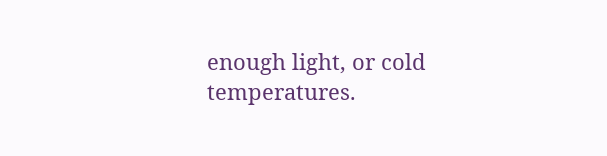enough light, or cold temperatures.